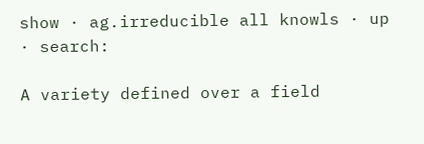show · ag.irreducible all knowls · up · search:

A variety defined over a field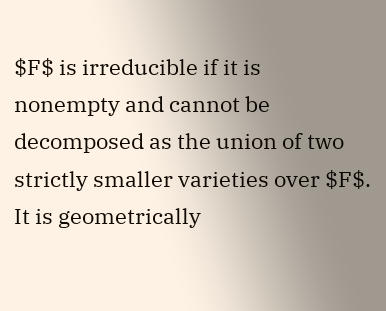$F$ is irreducible if it is nonempty and cannot be decomposed as the union of two strictly smaller varieties over $F$. It is geometrically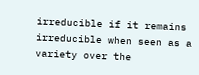irreducible if it remains irreducible when seen as a variety over the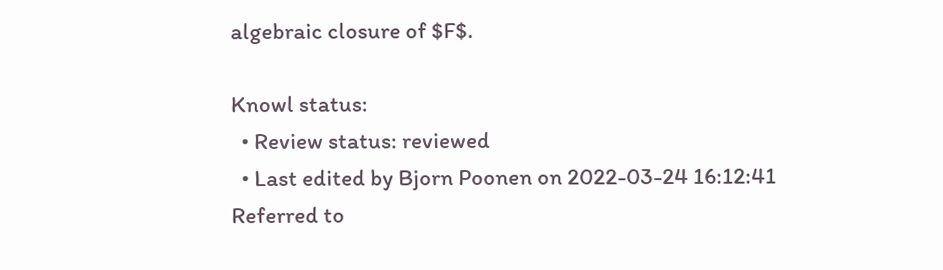algebraic closure of $F$.

Knowl status:
  • Review status: reviewed
  • Last edited by Bjorn Poonen on 2022-03-24 16:12:41
Referred to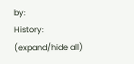by:
History: (expand/hide all)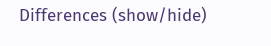Differences (show/hide)